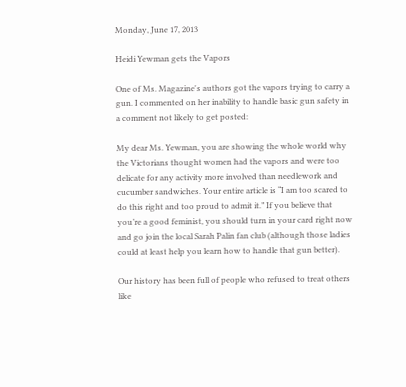Monday, June 17, 2013

Heidi Yewman gets the Vapors

One of Ms. Magazine's authors got the vapors trying to carry a gun. I commented on her inability to handle basic gun safety in a comment not likely to get posted:

My dear Ms. Yewman, you are showing the whole world why the Victorians thought women had the vapors and were too delicate for any activity more involved than needlework and cucumber sandwiches. Your entire article is “I am too scared to do this right and too proud to admit it.” If you believe that you’re a good feminist, you should turn in your card right now and go join the local Sarah Palin fan club (although those ladies could at least help you learn how to handle that gun better).

Our history has been full of people who refused to treat others like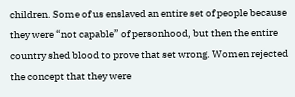children. Some of us enslaved an entire set of people because they were “not capable” of personhood, but then the entire country shed blood to prove that set wrong. Women rejected the concept that they were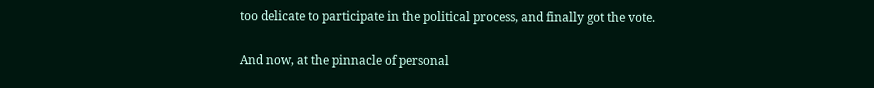too delicate to participate in the political process, and finally got the vote.

And now, at the pinnacle of personal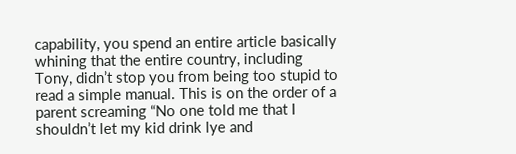capability, you spend an entire article basically whining that the entire country, including Tony, didn’t stop you from being too stupid to read a simple manual. This is on the order of a parent screaming “No one told me that I shouldn’t let my kid drink lye and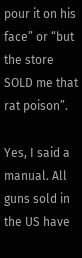pour it on his face” or “but the store SOLD me that rat poison”.

Yes, I said a manual. All guns sold in the US have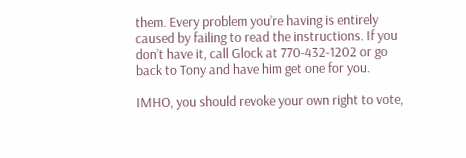them. Every problem you’re having is entirely caused by failing to read the instructions. If you don’t have it, call Glock at 770-432-1202 or go back to Tony and have him get one for you.

IMHO, you should revoke your own right to vote,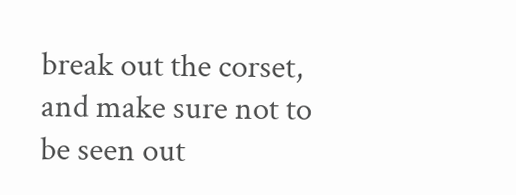break out the corset, and make sure not to be seen out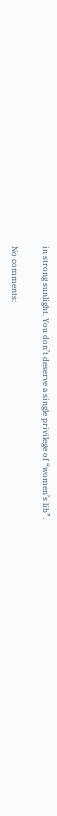in strong sunlight. You don’t deserve a single privilege of “women’s lib”.

No comments: